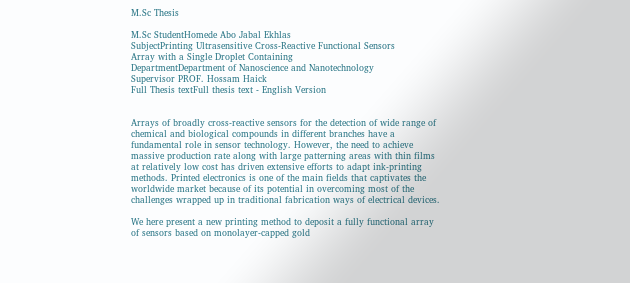M.Sc Thesis

M.Sc StudentHomede Abo Jabal Ekhlas
SubjectPrinting Ultrasensitive Cross-Reactive Functional Sensors
Array with a Single Droplet Containing
DepartmentDepartment of Nanoscience and Nanotechnology
Supervisor PROF. Hossam Haick
Full Thesis textFull thesis text - English Version


Arrays of broadly cross-reactive sensors for the detection of wide range of chemical and biological compounds in different branches have a fundamental role in sensor technology. However, the need to achieve massive production rate along with large patterning areas with thin films at relatively low cost has driven extensive efforts to adapt ink-printing methods. Printed electronics is one of the main fields that captivates the worldwide market because of its potential in overcoming most of the challenges wrapped up in traditional fabrication ways of electrical devices.

We here present a new printing method to deposit a fully functional array of sensors based on monolayer-capped gold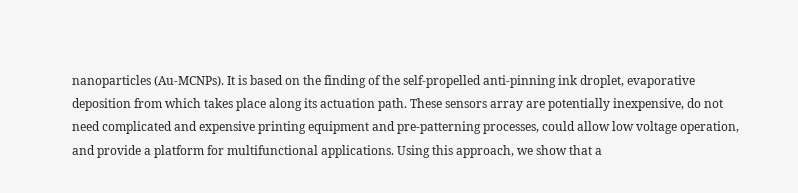nanoparticles (Au-MCNPs). It is based on the finding of the self-propelled anti-pinning ink droplet, evaporative deposition from which takes place along its actuation path. These sensors array are potentially inexpensive, do not need complicated and expensive printing equipment and pre-patterning processes, could allow low voltage operation, and provide a platform for multifunctional applications. Using this approach, we show that a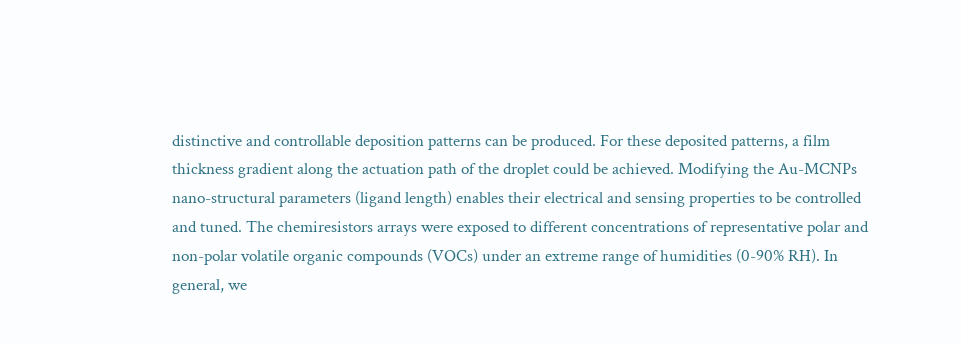distinctive and controllable deposition patterns can be produced. For these deposited patterns, a film thickness gradient along the actuation path of the droplet could be achieved. Modifying the Au-MCNPs nano-structural parameters (ligand length) enables their electrical and sensing properties to be controlled and tuned. The chemiresistors arrays were exposed to different concentrations of representative polar and non-polar volatile organic compounds (VOCs) under an extreme range of humidities (0-90% RH). In general, we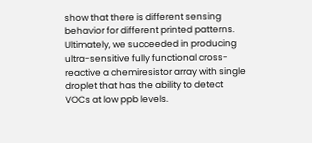show that there is different sensing behavior for different printed patterns. Ultimately, we succeeded in producing ultra-sensitive fully functional cross-reactive a chemiresistor array with single droplet that has the ability to detect VOCs at low ppb levels.